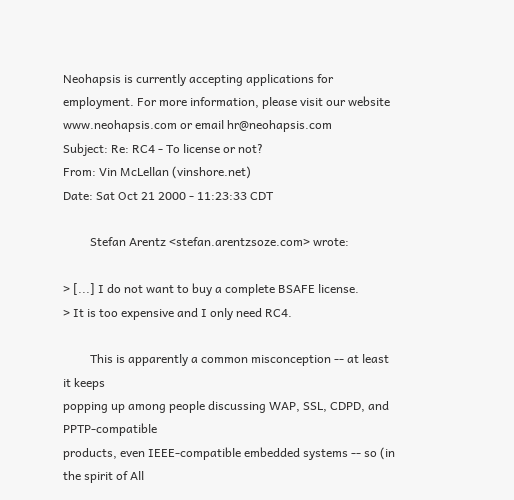Neohapsis is currently accepting applications for employment. For more information, please visit our website www.neohapsis.com or email hr@neohapsis.com
Subject: Re: RC4 - To license or not?
From: Vin McLellan (vinshore.net)
Date: Sat Oct 21 2000 - 11:23:33 CDT

         Stefan Arentz <stefan.arentzsoze.com> wrote:

> [...] I do not want to buy a complete BSAFE license.
> It is too expensive and I only need RC4.

         This is apparently a common misconception -- at least it keeps
popping up among people discussing WAP, SSL, CDPD, and PPTP-compatible
products, even IEEE-compatible embedded systems -- so (in the spirit of All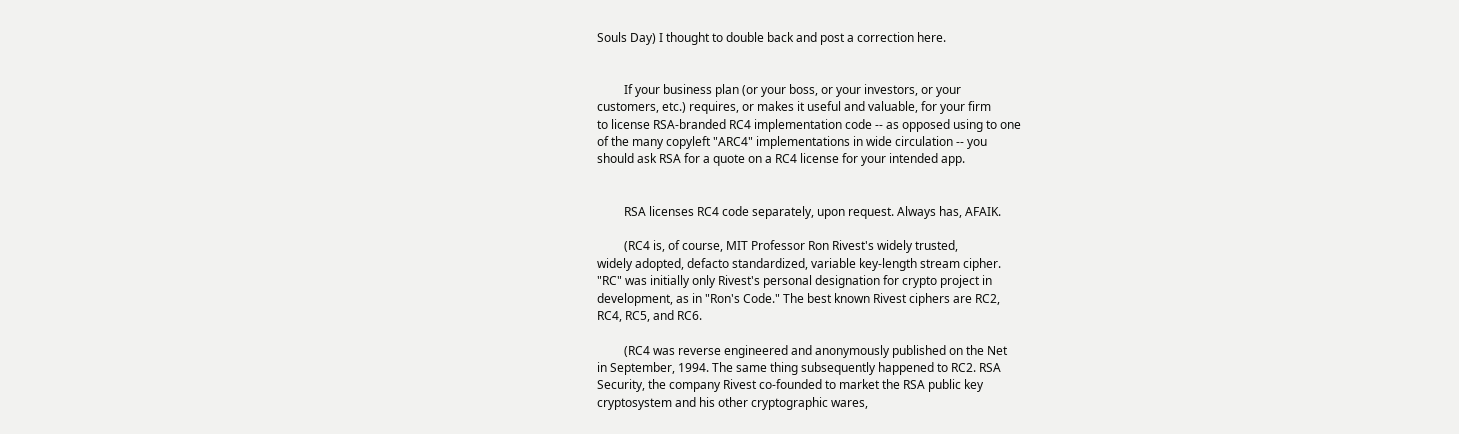Souls Day) I thought to double back and post a correction here.


         If your business plan (or your boss, or your investors, or your
customers, etc.) requires, or makes it useful and valuable, for your firm
to license RSA-branded RC4 implementation code -- as opposed using to one
of the many copyleft "ARC4" implementations in wide circulation -- you
should ask RSA for a quote on a RC4 license for your intended app.


         RSA licenses RC4 code separately, upon request. Always has, AFAIK.

         (RC4 is, of course, MIT Professor Ron Rivest's widely trusted,
widely adopted, defacto standardized, variable key-length stream cipher.
"RC" was initially only Rivest's personal designation for crypto project in
development, as in "Ron's Code." The best known Rivest ciphers are RC2,
RC4, RC5, and RC6.

         (RC4 was reverse engineered and anonymously published on the Net
in September, 1994. The same thing subsequently happened to RC2. RSA
Security, the company Rivest co-founded to market the RSA public key
cryptosystem and his other cryptographic wares,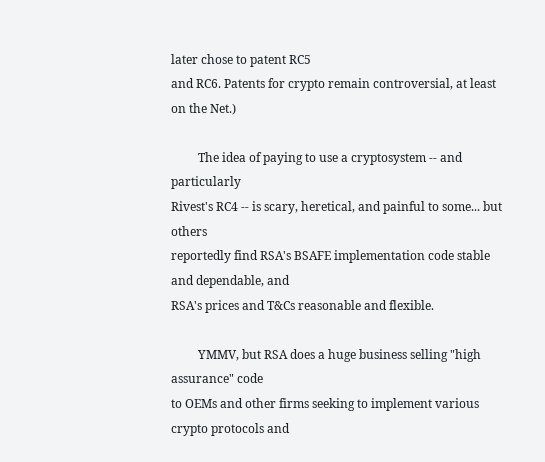later chose to patent RC5
and RC6. Patents for crypto remain controversial, at least on the Net.)

         The idea of paying to use a cryptosystem -- and particularly
Rivest's RC4 -- is scary, heretical, and painful to some... but others
reportedly find RSA's BSAFE implementation code stable and dependable, and
RSA's prices and T&Cs reasonable and flexible.

         YMMV, but RSA does a huge business selling "high assurance" code
to OEMs and other firms seeking to implement various crypto protocols and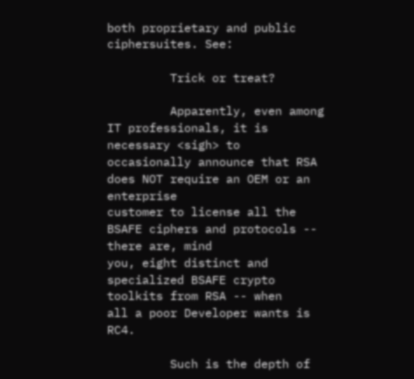both proprietary and public ciphersuites. See:

         Trick or treat?

         Apparently, even among IT professionals, it is necessary <sigh> to
occasionally announce that RSA does NOT require an OEM or an enterprise
customer to license all the BSAFE ciphers and protocols -- there are, mind
you, eight distinct and specialized BSAFE crypto toolkits from RSA -- when
all a poor Developer wants is RC4.

         Such is the depth of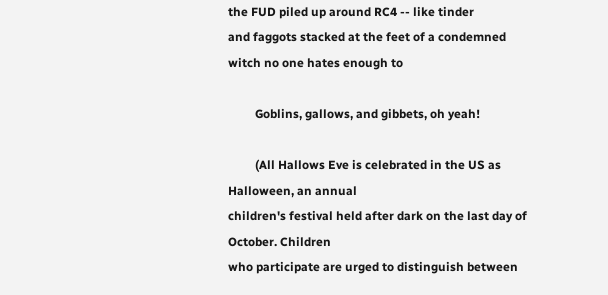the FUD piled up around RC4 -- like tinder
and faggots stacked at the feet of a condemned witch no one hates enough to

         Goblins, gallows, and gibbets, oh yeah!

         (All Hallows Eve is celebrated in the US as Halloween, an annual
children's festival held after dark on the last day of October. Children
who participate are urged to distinguish between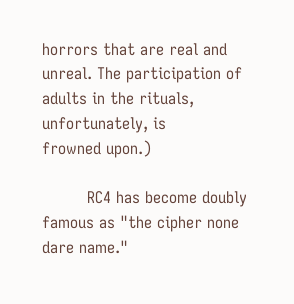horrors that are real and
unreal. The participation of adults in the rituals, unfortunately, is
frowned upon.)

         RC4 has become doubly famous as "the cipher none dare name."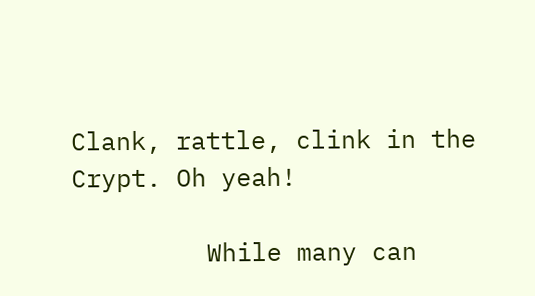Clank, rattle, clink in the Crypt. Oh yeah!

         While many can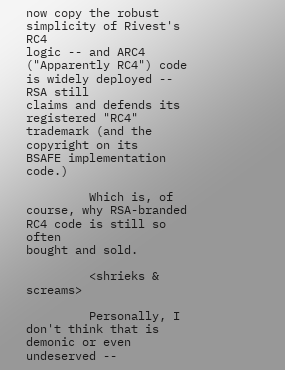now copy the robust simplicity of Rivest's RC4
logic -- and ARC4 ("Apparently RC4") code is widely deployed -- RSA still
claims and defends its registered "RC4" trademark (and the copyright on its
BSAFE implementation code.)

         Which is, of course, why RSA-branded RC4 code is still so often
bought and sold.

         <shrieks & screams>

         Personally, I don't think that is demonic or even undeserved --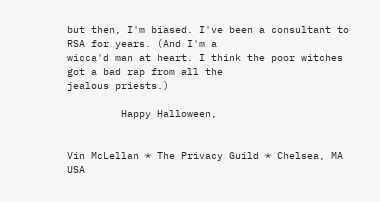but then, I'm biased. I've been a consultant to RSA for years. (And I'm a
wicca'd man at heart. I think the poor witches got a bad rap from all the
jealous priests.)

         Happy Halloween,


Vin McLellan * The Privacy Guild * Chelsea, MA USA